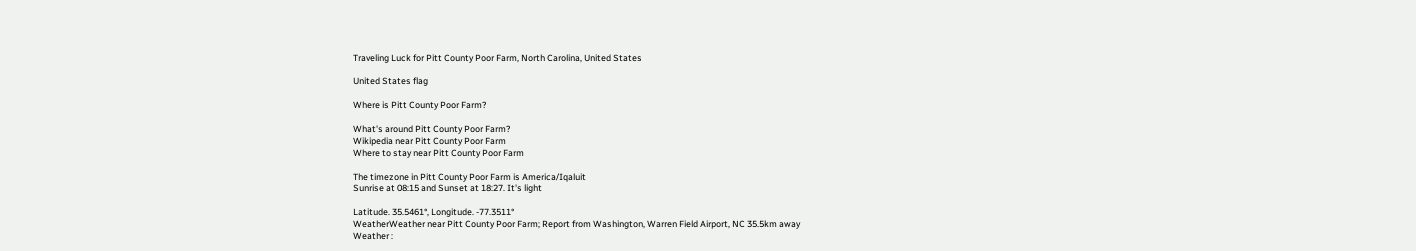Traveling Luck for Pitt County Poor Farm, North Carolina, United States

United States flag

Where is Pitt County Poor Farm?

What's around Pitt County Poor Farm?
Wikipedia near Pitt County Poor Farm
Where to stay near Pitt County Poor Farm

The timezone in Pitt County Poor Farm is America/Iqaluit
Sunrise at 08:15 and Sunset at 18:27. It's light

Latitude. 35.5461°, Longitude. -77.3511°
WeatherWeather near Pitt County Poor Farm; Report from Washington, Warren Field Airport, NC 35.5km away
Weather :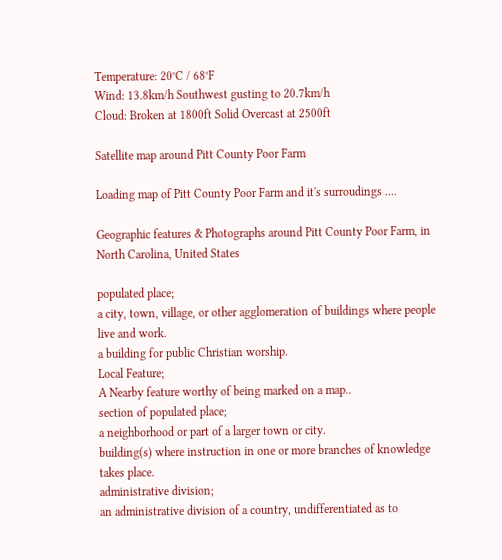Temperature: 20°C / 68°F
Wind: 13.8km/h Southwest gusting to 20.7km/h
Cloud: Broken at 1800ft Solid Overcast at 2500ft

Satellite map around Pitt County Poor Farm

Loading map of Pitt County Poor Farm and it's surroudings ....

Geographic features & Photographs around Pitt County Poor Farm, in North Carolina, United States

populated place;
a city, town, village, or other agglomeration of buildings where people live and work.
a building for public Christian worship.
Local Feature;
A Nearby feature worthy of being marked on a map..
section of populated place;
a neighborhood or part of a larger town or city.
building(s) where instruction in one or more branches of knowledge takes place.
administrative division;
an administrative division of a country, undifferentiated as to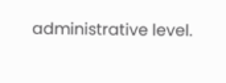administrative level.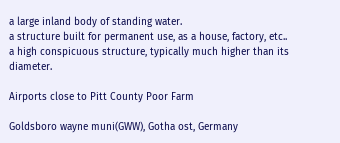a large inland body of standing water.
a structure built for permanent use, as a house, factory, etc..
a high conspicuous structure, typically much higher than its diameter.

Airports close to Pitt County Poor Farm

Goldsboro wayne muni(GWW), Gotha ost, Germany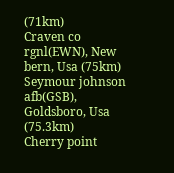(71km)
Craven co rgnl(EWN), New bern, Usa (75km)
Seymour johnson afb(GSB), Goldsboro, Usa (75.3km)
Cherry point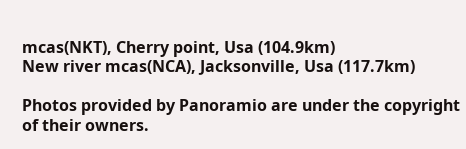mcas(NKT), Cherry point, Usa (104.9km)
New river mcas(NCA), Jacksonville, Usa (117.7km)

Photos provided by Panoramio are under the copyright of their owners.